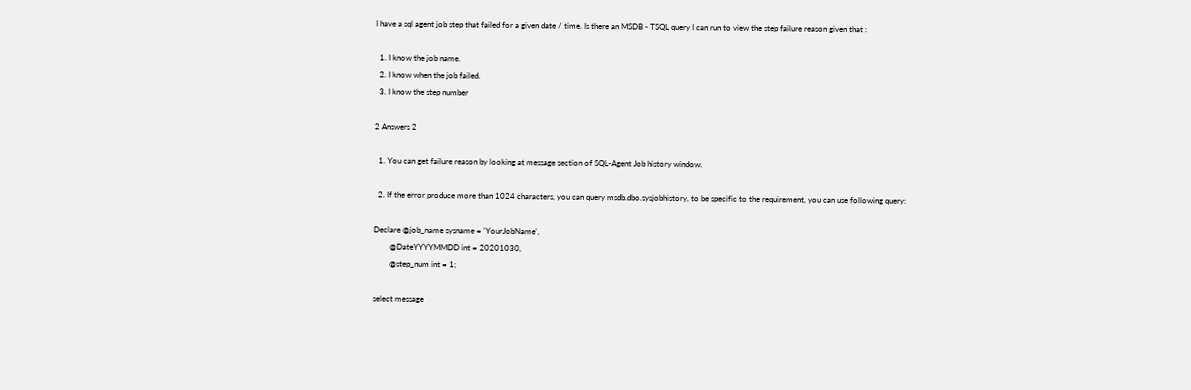I have a sql agent job step that failed for a given date / time. Is there an MSDB - TSQL query I can run to view the step failure reason given that :

  1. I know the job name.
  2. I know when the job failed.
  3. I know the step number

2 Answers 2

  1. You can get failure reason by looking at message section of SQL-Agent Job history window.

  2. If the error produce more than 1024 characters, you can query msdb.dbo.sysjobhistory, to be specific to the requirement, you can use following query:

Declare @job_name sysname = 'YourJobName',
        @DateYYYYMMDD int = 20201030,
        @step_num int = 1;

select message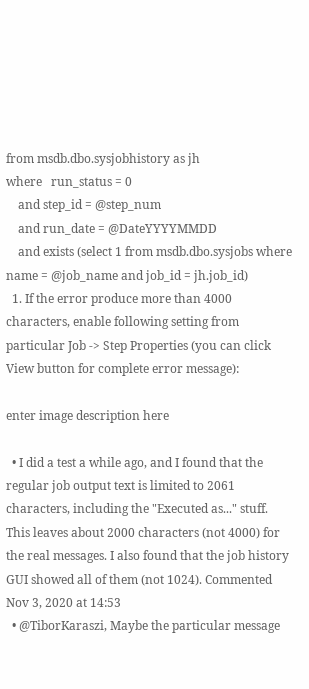from msdb.dbo.sysjobhistory as jh
where   run_status = 0
    and step_id = @step_num
    and run_date = @DateYYYYMMDD
    and exists (select 1 from msdb.dbo.sysjobs where name = @job_name and job_id = jh.job_id)
  1. If the error produce more than 4000 characters, enable following setting from particular Job -> Step Properties (you can click View button for complete error message):

enter image description here

  • I did a test a while ago, and I found that the regular job output text is limited to 2061 characters, including the "Executed as..." stuff. This leaves about 2000 characters (not 4000) for the real messages. I also found that the job history GUI showed all of them (not 1024). Commented Nov 3, 2020 at 14:53
  • @TiborKaraszi, Maybe the particular message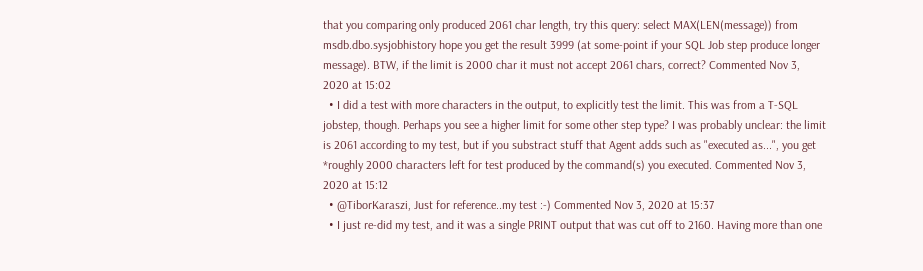that you comparing only produced 2061 char length, try this query: select MAX(LEN(message)) from msdb.dbo.sysjobhistory hope you get the result 3999 (at some-point if your SQL Job step produce longer message). BTW, if the limit is 2000 char it must not accept 2061 chars, correct? Commented Nov 3, 2020 at 15:02
  • I did a test with more characters in the output, to explicitly test the limit. This was from a T-SQL jobstep, though. Perhaps you see a higher limit for some other step type? I was probably unclear: the limit is 2061 according to my test, but if you substract stuff that Agent adds such as "executed as...", you get *roughly 2000 characters left for test produced by the command(s) you executed. Commented Nov 3, 2020 at 15:12
  • @TiborKaraszi, Just for reference..my test :-) Commented Nov 3, 2020 at 15:37
  • I just re-did my test, and it was a single PRINT output that was cut off to 2160. Having more than one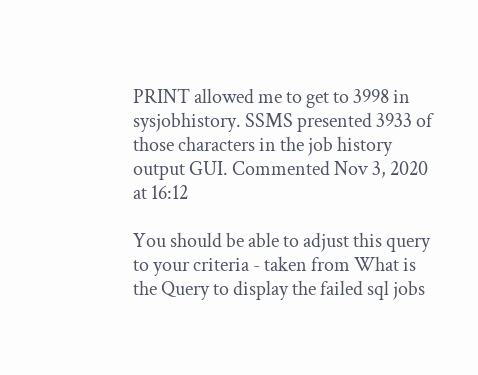PRINT allowed me to get to 3998 in sysjobhistory. SSMS presented 3933 of those characters in the job history output GUI. Commented Nov 3, 2020 at 16:12

You should be able to adjust this query to your criteria - taken from What is the Query to display the failed sql jobs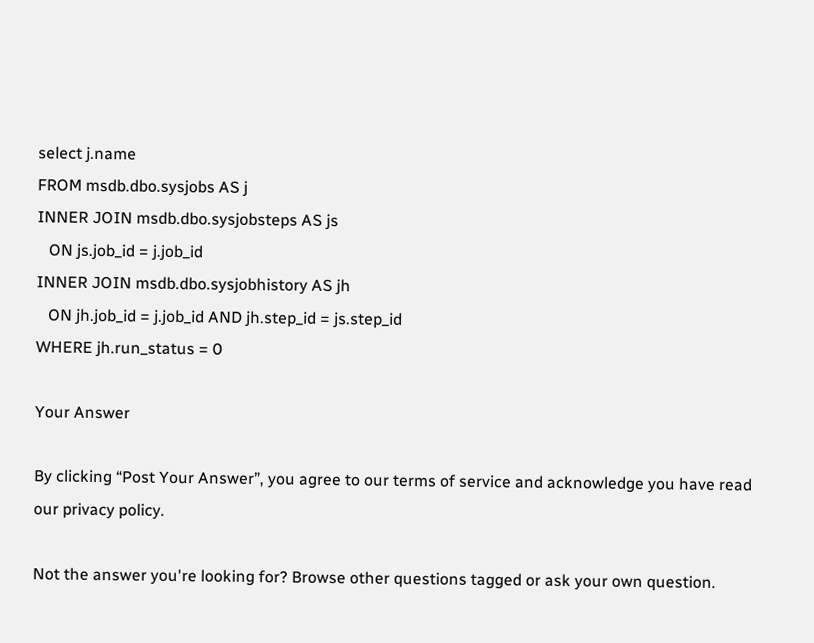select j.name
FROM msdb.dbo.sysjobs AS j
INNER JOIN msdb.dbo.sysjobsteps AS js
   ON js.job_id = j.job_id
INNER JOIN msdb.dbo.sysjobhistory AS jh
   ON jh.job_id = j.job_id AND jh.step_id = js.step_id
WHERE jh.run_status = 0

Your Answer

By clicking “Post Your Answer”, you agree to our terms of service and acknowledge you have read our privacy policy.

Not the answer you're looking for? Browse other questions tagged or ask your own question.